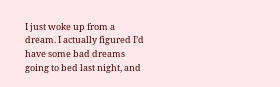I just woke up from a dream. I actually figured I’d have some bad dreams going to bed last night, and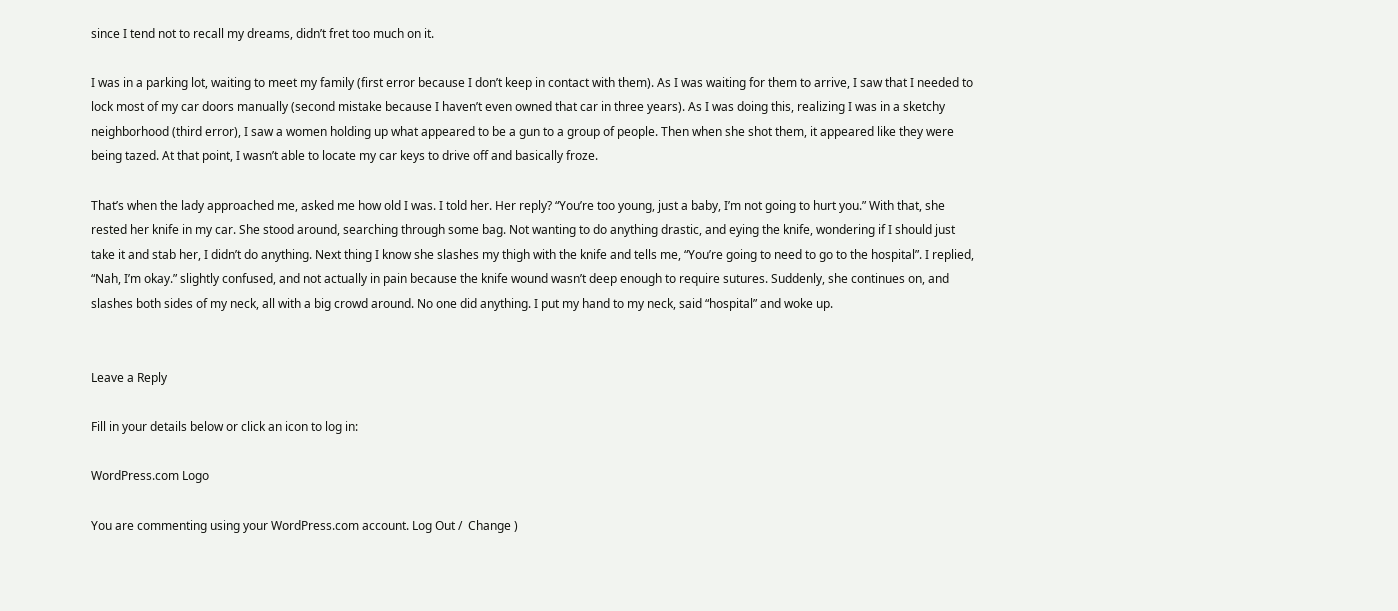since I tend not to recall my dreams, didn’t fret too much on it.

I was in a parking lot, waiting to meet my family (first error because I don’t keep in contact with them). As I was waiting for them to arrive, I saw that I needed to lock most of my car doors manually (second mistake because I haven’t even owned that car in three years). As I was doing this, realizing I was in a sketchy neighborhood (third error), I saw a women holding up what appeared to be a gun to a group of people. Then when she shot them, it appeared like they were being tazed. At that point, I wasn’t able to locate my car keys to drive off and basically froze.

That’s when the lady approached me, asked me how old I was. I told her. Her reply? “You’re too young, just a baby, I’m not going to hurt you.” With that, she rested her knife in my car. She stood around, searching through some bag. Not wanting to do anything drastic, and eying the knife, wondering if I should just take it and stab her, I didn’t do anything. Next thing I know she slashes my thigh with the knife and tells me, “You’re going to need to go to the hospital”. I replied, “Nah, I’m okay.” slightly confused, and not actually in pain because the knife wound wasn’t deep enough to require sutures. Suddenly, she continues on, and slashes both sides of my neck, all with a big crowd around. No one did anything. I put my hand to my neck, said “hospital” and woke up.


Leave a Reply

Fill in your details below or click an icon to log in:

WordPress.com Logo

You are commenting using your WordPress.com account. Log Out /  Change )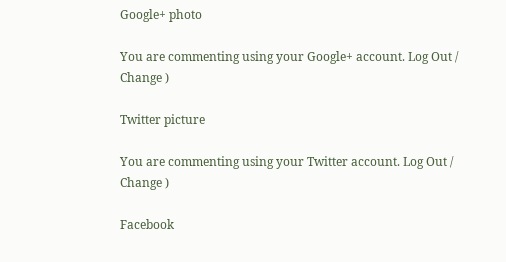Google+ photo

You are commenting using your Google+ account. Log Out /  Change )

Twitter picture

You are commenting using your Twitter account. Log Out /  Change )

Facebook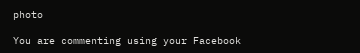photo

You are commenting using your Facebook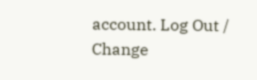account. Log Out /  Change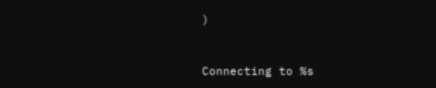)


Connecting to %s